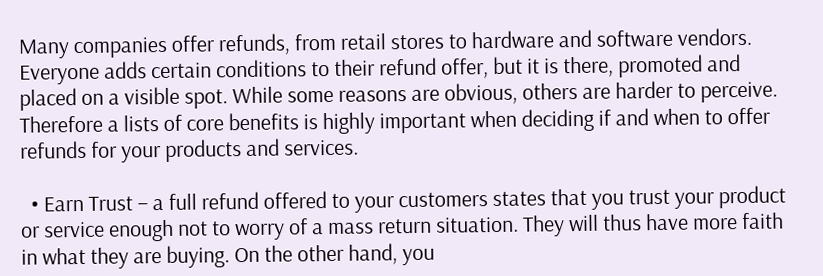Many companies offer refunds, from retail stores to hardware and software vendors. Everyone adds certain conditions to their refund offer, but it is there, promoted and placed on a visible spot. While some reasons are obvious, others are harder to perceive. Therefore a lists of core benefits is highly important when deciding if and when to offer refunds for your products and services.

  • Earn Trust – a full refund offered to your customers states that you trust your product or service enough not to worry of a mass return situation. They will thus have more faith in what they are buying. On the other hand, you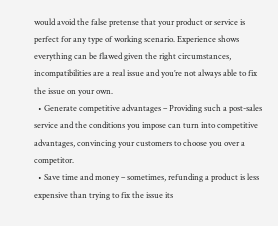would avoid the false pretense that your product or service is perfect for any type of working scenario. Experience shows everything can be flawed given the right circumstances, incompatibilities are a real issue and you’re not always able to fix the issue on your own.
  • Generate competitive advantages – Providing such a post-sales service and the conditions you impose can turn into competitive advantages, convincing your customers to choose you over a competitor.
  • Save time and money – sometimes, refunding a product is less expensive than trying to fix the issue its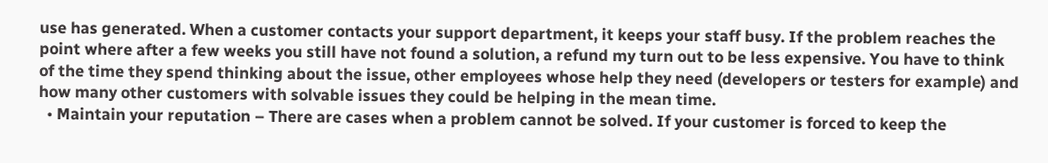use has generated. When a customer contacts your support department, it keeps your staff busy. If the problem reaches the point where after a few weeks you still have not found a solution, a refund my turn out to be less expensive. You have to think of the time they spend thinking about the issue, other employees whose help they need (developers or testers for example) and how many other customers with solvable issues they could be helping in the mean time.
  • Maintain your reputation – There are cases when a problem cannot be solved. If your customer is forced to keep the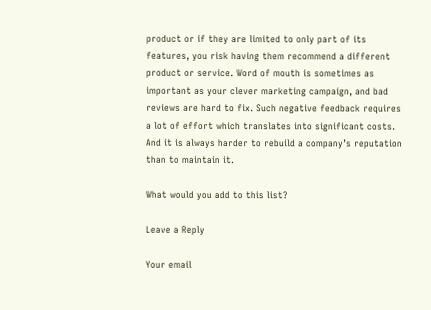product or if they are limited to only part of its features, you risk having them recommend a different product or service. Word of mouth is sometimes as important as your clever marketing campaign, and bad reviews are hard to fix. Such negative feedback requires a lot of effort which translates into significant costs. And it is always harder to rebuild a company’s reputation than to maintain it.

What would you add to this list?

Leave a Reply

Your email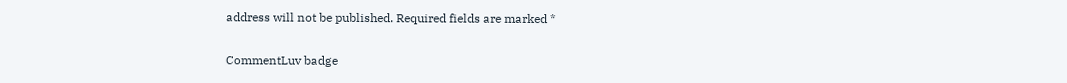address will not be published. Required fields are marked *

CommentLuv badge